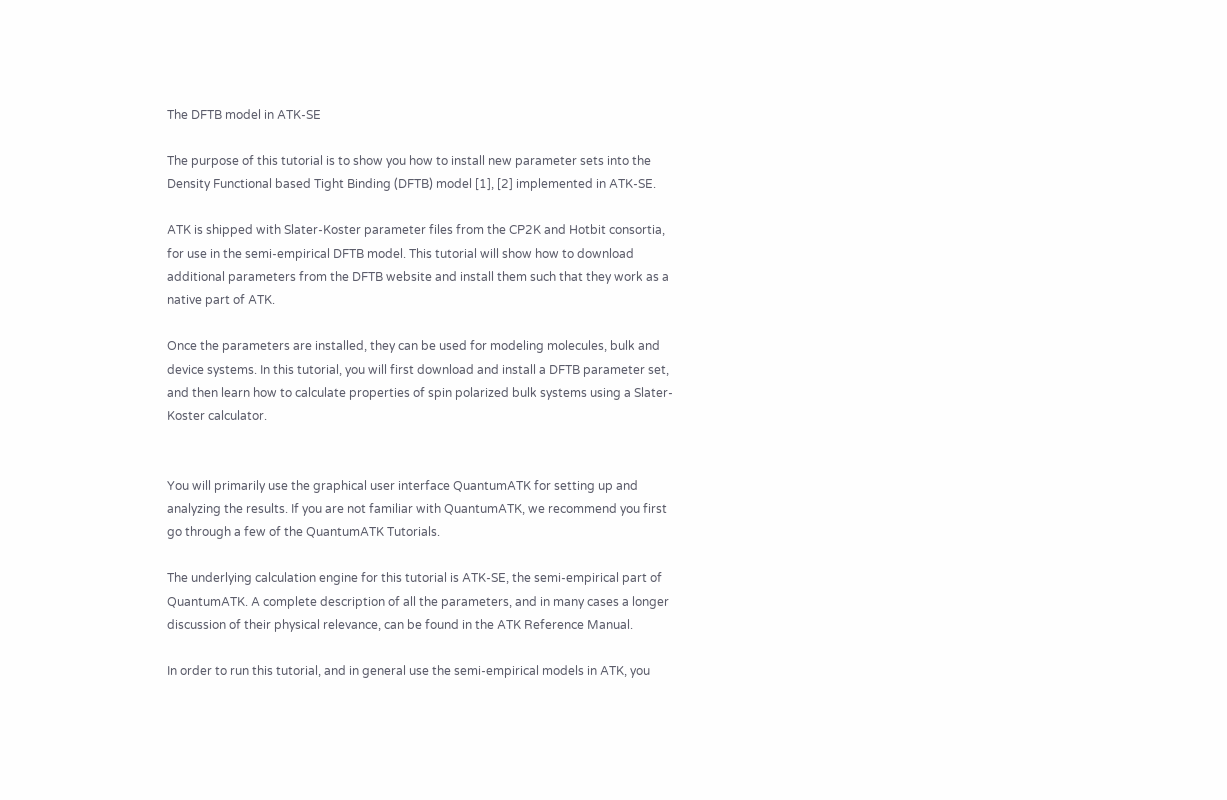The DFTB model in ATK-SE

The purpose of this tutorial is to show you how to install new parameter sets into the Density Functional based Tight Binding (DFTB) model [1], [2] implemented in ATK-SE.

ATK is shipped with Slater-Koster parameter files from the CP2K and Hotbit consortia, for use in the semi-empirical DFTB model. This tutorial will show how to download additional parameters from the DFTB website and install them such that they work as a native part of ATK.

Once the parameters are installed, they can be used for modeling molecules, bulk and device systems. In this tutorial, you will first download and install a DFTB parameter set, and then learn how to calculate properties of spin polarized bulk systems using a Slater-Koster calculator.


You will primarily use the graphical user interface QuantumATK for setting up and analyzing the results. If you are not familiar with QuantumATK, we recommend you first go through a few of the QuantumATK Tutorials.

The underlying calculation engine for this tutorial is ATK-SE, the semi-empirical part of QuantumATK. A complete description of all the parameters, and in many cases a longer discussion of their physical relevance, can be found in the ATK Reference Manual.

In order to run this tutorial, and in general use the semi-empirical models in ATK, you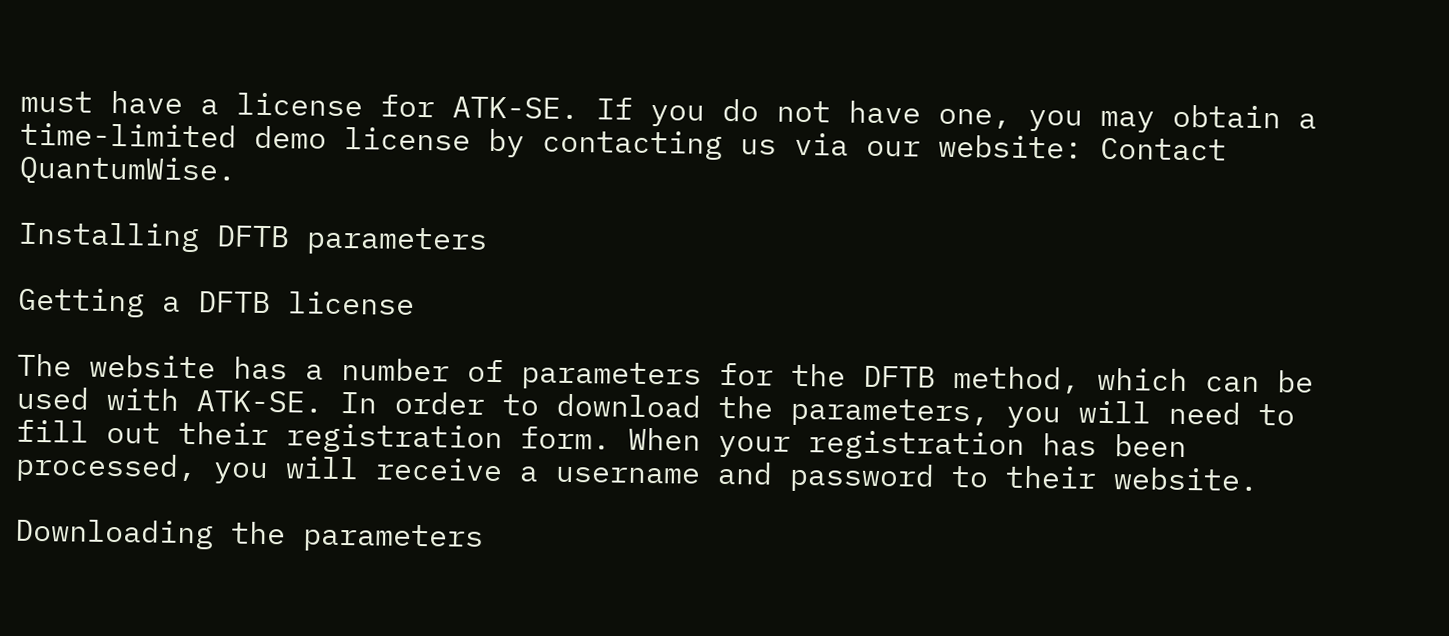must have a license for ATK-SE. If you do not have one, you may obtain a time-limited demo license by contacting us via our website: Contact QuantumWise.

Installing DFTB parameters

Getting a DFTB license

The website has a number of parameters for the DFTB method, which can be used with ATK-SE. In order to download the parameters, you will need to fill out their registration form. When your registration has been processed, you will receive a username and password to their website.

Downloading the parameters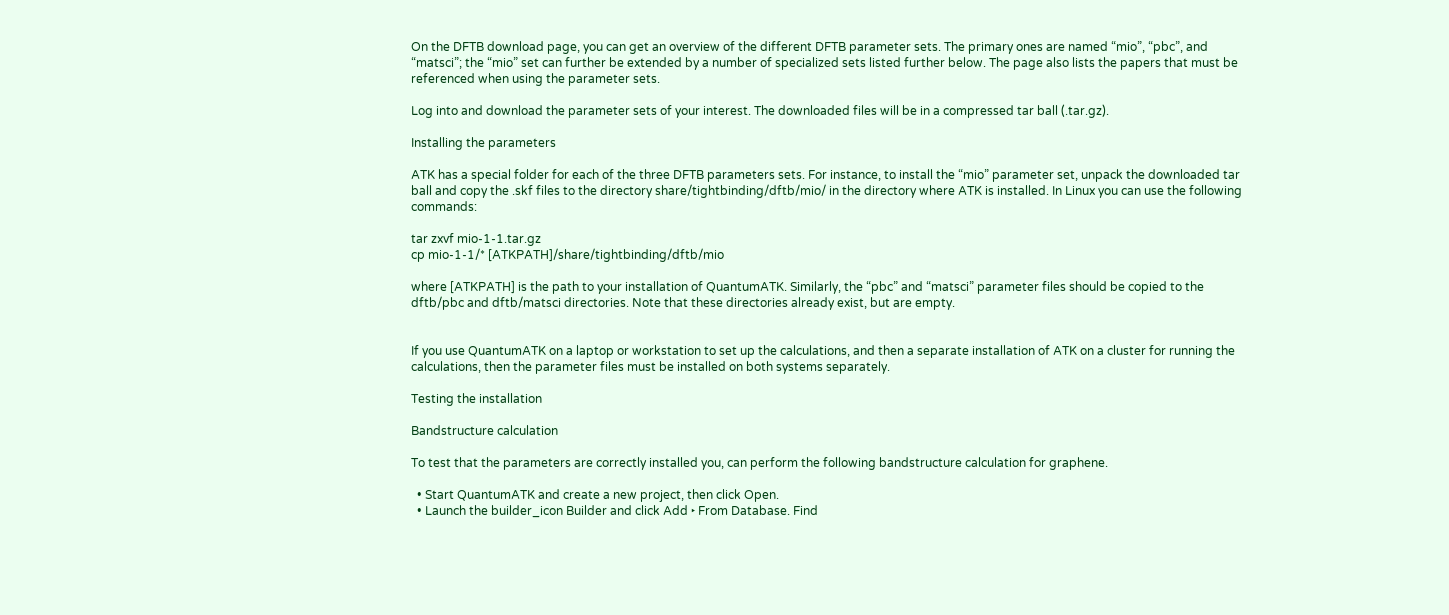On the DFTB download page, you can get an overview of the different DFTB parameter sets. The primary ones are named “mio”, “pbc”, and “matsci”; the “mio” set can further be extended by a number of specialized sets listed further below. The page also lists the papers that must be referenced when using the parameter sets.

Log into and download the parameter sets of your interest. The downloaded files will be in a compressed tar ball (.tar.gz).

Installing the parameters

ATK has a special folder for each of the three DFTB parameters sets. For instance, to install the “mio” parameter set, unpack the downloaded tar ball and copy the .skf files to the directory share/tightbinding/dftb/mio/ in the directory where ATK is installed. In Linux you can use the following commands:

tar zxvf mio-1-1.tar.gz
cp mio-1-1/* [ATKPATH]/share/tightbinding/dftb/mio

where [ATKPATH] is the path to your installation of QuantumATK. Similarly, the “pbc” and “matsci” parameter files should be copied to the dftb/pbc and dftb/matsci directories. Note that these directories already exist, but are empty.


If you use QuantumATK on a laptop or workstation to set up the calculations, and then a separate installation of ATK on a cluster for running the calculations, then the parameter files must be installed on both systems separately.

Testing the installation

Bandstructure calculation

To test that the parameters are correctly installed you, can perform the following bandstructure calculation for graphene.

  • Start QuantumATK and create a new project, then click Open.
  • Launch the builder_icon Builder and click Add ‣ From Database. Find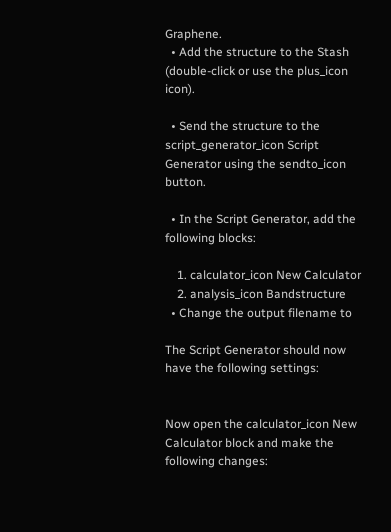Graphene.
  • Add the structure to the Stash (double-click or use the plus_icon icon).

  • Send the structure to the script_generator_icon Script Generator using the sendto_icon button.

  • In the Script Generator, add the following blocks:

    1. calculator_icon New Calculator
    2. analysis_icon Bandstructure
  • Change the output filename to

The Script Generator should now have the following settings:


Now open the calculator_icon New Calculator block and make the following changes: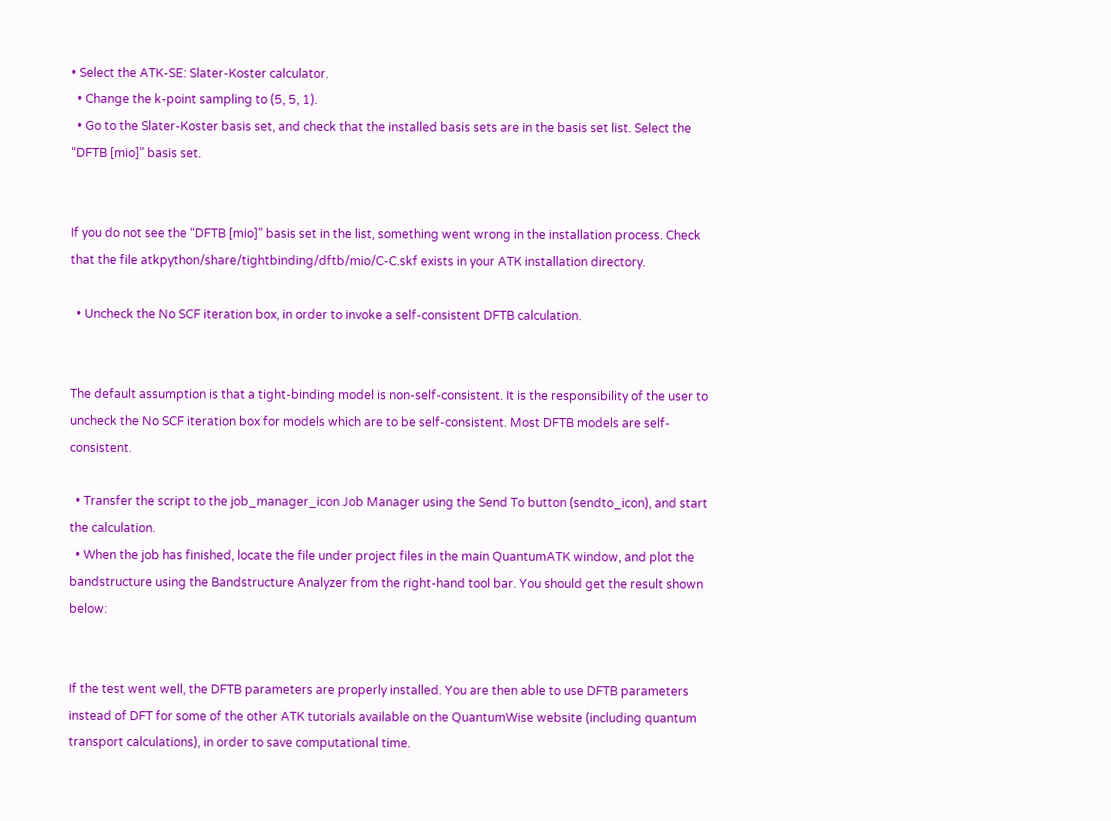• Select the ATK-SE: Slater-Koster calculator.
  • Change the k-point sampling to (5, 5, 1).
  • Go to the Slater-Koster basis set, and check that the installed basis sets are in the basis set list. Select the “DFTB [mio]” basis set.


If you do not see the “DFTB [mio]” basis set in the list, something went wrong in the installation process. Check that the file atkpython/share/tightbinding/dftb/mio/C-C.skf exists in your ATK installation directory.

  • Uncheck the No SCF iteration box, in order to invoke a self-consistent DFTB calculation.


The default assumption is that a tight-binding model is non-self-consistent. It is the responsibility of the user to uncheck the No SCF iteration box for models which are to be self-consistent. Most DFTB models are self-consistent.

  • Transfer the script to the job_manager_icon Job Manager using the Send To button (sendto_icon), and start the calculation.
  • When the job has finished, locate the file under project files in the main QuantumATK window, and plot the bandstructure using the Bandstructure Analyzer from the right-hand tool bar. You should get the result shown below:


If the test went well, the DFTB parameters are properly installed. You are then able to use DFTB parameters instead of DFT for some of the other ATK tutorials available on the QuantumWise website (including quantum transport calculations), in order to save computational time.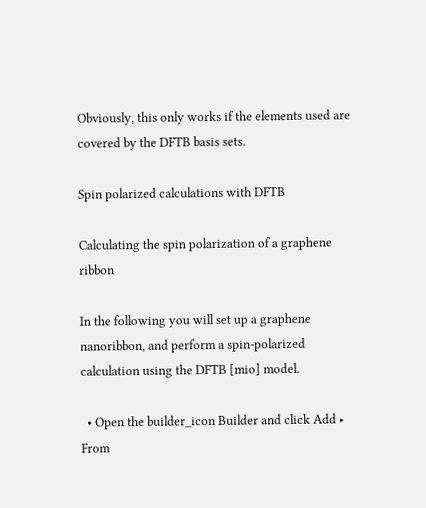Obviously, this only works if the elements used are covered by the DFTB basis sets.

Spin polarized calculations with DFTB

Calculating the spin polarization of a graphene ribbon

In the following you will set up a graphene nanoribbon, and perform a spin-polarized calculation using the DFTB [mio] model.

  • Open the builder_icon Builder and click Add ‣ From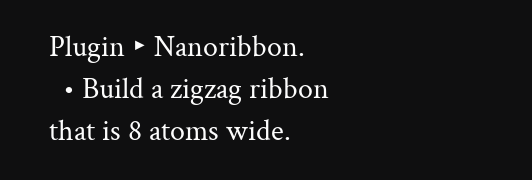Plugin ‣ Nanoribbon.
  • Build a zigzag ribbon that is 8 atoms wide.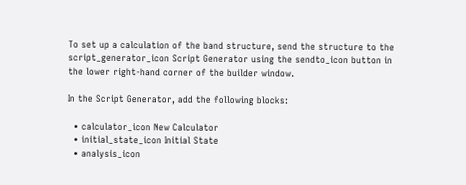To set up a calculation of the band structure, send the structure to the script_generator_icon Script Generator using the sendto_icon button in the lower right-hand corner of the builder window.

In the Script Generator, add the following blocks:

  • calculator_icon New Calculator
  • initial_state_icon Initial State
  • analysis_icon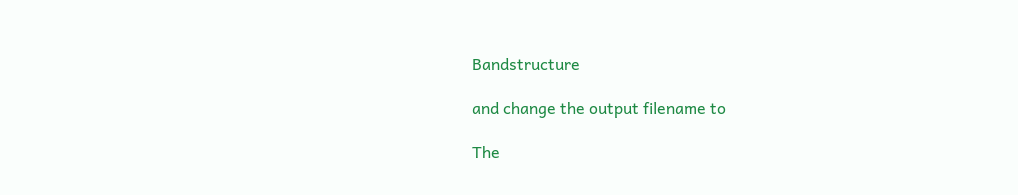Bandstructure

and change the output filename to

The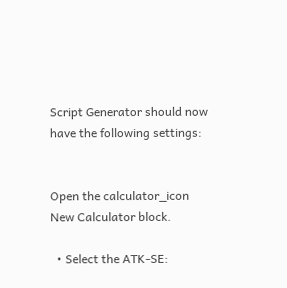Script Generator should now have the following settings:


Open the calculator_icon New Calculator block.

  • Select the ATK-SE: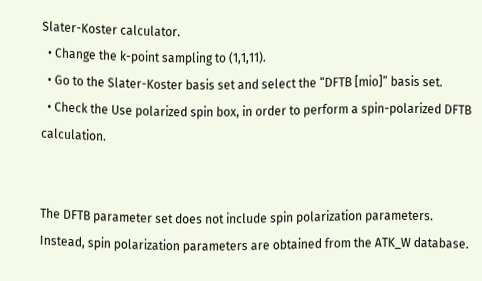Slater-Koster calculator.
  • Change the k-point sampling to (1,1,11).
  • Go to the Slater-Koster basis set and select the “DFTB [mio]” basis set.
  • Check the Use polarized spin box, in order to perform a spin-polarized DFTB calculation.


The DFTB parameter set does not include spin polarization parameters. Instead, spin polarization parameters are obtained from the ATK_W database.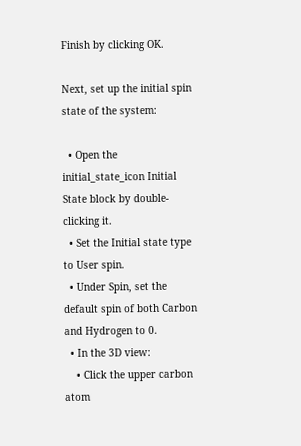Finish by clicking OK.

Next, set up the initial spin state of the system:

  • Open the initial_state_icon Initial State block by double-clicking it.
  • Set the Initial state type to User spin.
  • Under Spin, set the default spin of both Carbon and Hydrogen to 0.
  • In the 3D view:
    • Click the upper carbon atom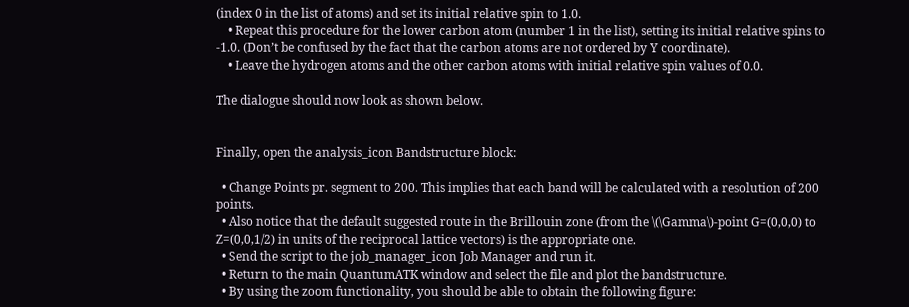(index 0 in the list of atoms) and set its initial relative spin to 1.0.
    • Repeat this procedure for the lower carbon atom (number 1 in the list), setting its initial relative spins to -1.0. (Don’t be confused by the fact that the carbon atoms are not ordered by Y coordinate).
    • Leave the hydrogen atoms and the other carbon atoms with initial relative spin values of 0.0.

The dialogue should now look as shown below.


Finally, open the analysis_icon Bandstructure block:

  • Change Points pr. segment to 200. This implies that each band will be calculated with a resolution of 200 points.
  • Also notice that the default suggested route in the Brillouin zone (from the \(\Gamma\)-point G=(0,0,0) to Z=(0,0,1/2) in units of the reciprocal lattice vectors) is the appropriate one.
  • Send the script to the job_manager_icon Job Manager and run it.
  • Return to the main QuantumATK window and select the file and plot the bandstructure.
  • By using the zoom functionality, you should be able to obtain the following figure: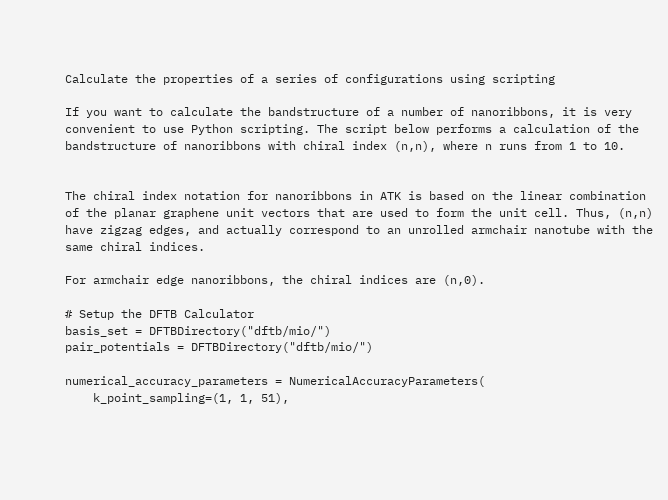Calculate the properties of a series of configurations using scripting

If you want to calculate the bandstructure of a number of nanoribbons, it is very convenient to use Python scripting. The script below performs a calculation of the bandstructure of nanoribbons with chiral index (n,n), where n runs from 1 to 10.


The chiral index notation for nanoribbons in ATK is based on the linear combination of the planar graphene unit vectors that are used to form the unit cell. Thus, (n,n) have zigzag edges, and actually correspond to an unrolled armchair nanotube with the same chiral indices.

For armchair edge nanoribbons, the chiral indices are (n,0).

# Setup the DFTB Calculator
basis_set = DFTBDirectory("dftb/mio/")
pair_potentials = DFTBDirectory("dftb/mio/")

numerical_accuracy_parameters = NumericalAccuracyParameters(
    k_point_sampling=(1, 1, 51),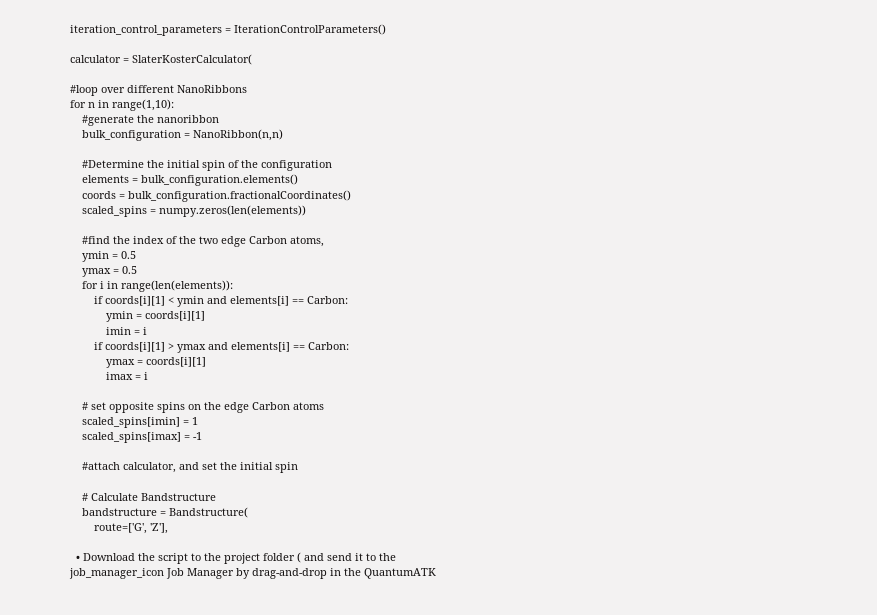iteration_control_parameters = IterationControlParameters()

calculator = SlaterKosterCalculator(

#loop over different NanoRibbons
for n in range(1,10):
    #generate the nanoribbon
    bulk_configuration = NanoRibbon(n,n)

    #Determine the initial spin of the configuration
    elements = bulk_configuration.elements()
    coords = bulk_configuration.fractionalCoordinates()
    scaled_spins = numpy.zeros(len(elements))

    #find the index of the two edge Carbon atoms,
    ymin = 0.5
    ymax = 0.5
    for i in range(len(elements)):
        if coords[i][1] < ymin and elements[i] == Carbon:
            ymin = coords[i][1]
            imin = i
        if coords[i][1] > ymax and elements[i] == Carbon:
            ymax = coords[i][1]
            imax = i

    # set opposite spins on the edge Carbon atoms
    scaled_spins[imin] = 1
    scaled_spins[imax] = -1

    #attach calculator, and set the initial spin

    # Calculate Bandstructure
    bandstructure = Bandstructure(
        route=['G', 'Z'],

  • Download the script to the project folder ( and send it to the job_manager_icon Job Manager by drag-and-drop in the QuantumATK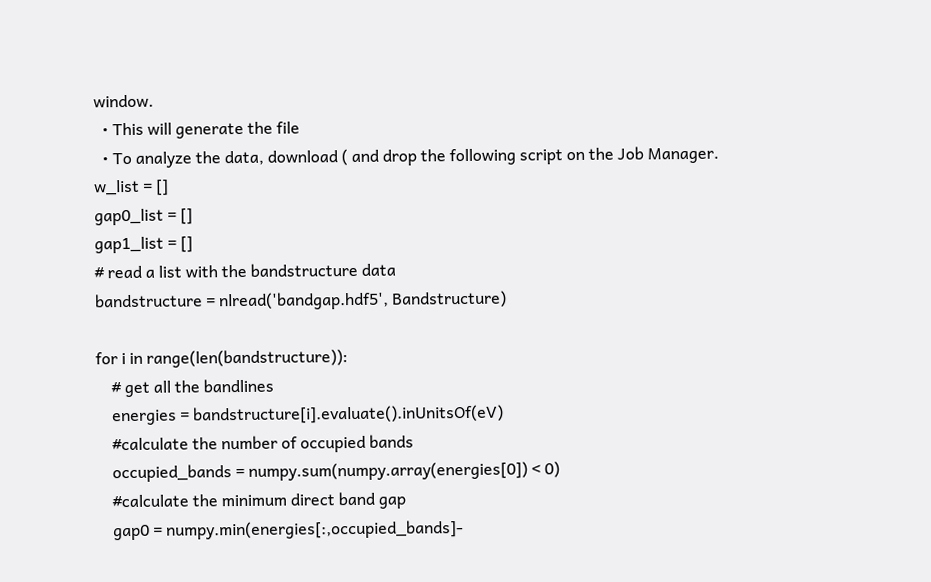window.
  • This will generate the file
  • To analyze the data, download ( and drop the following script on the Job Manager.
w_list = []
gap0_list = []
gap1_list = []
# read a list with the bandstructure data
bandstructure = nlread('bandgap.hdf5', Bandstructure)

for i in range(len(bandstructure)):
    # get all the bandlines
    energies = bandstructure[i].evaluate().inUnitsOf(eV)
    #calculate the number of occupied bands
    occupied_bands = numpy.sum(numpy.array(energies[0]) < 0)
    #calculate the minimum direct band gap
    gap0 = numpy.min(energies[:,occupied_bands]-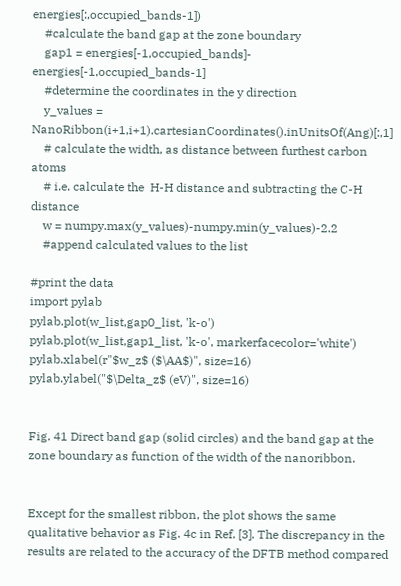energies[:,occupied_bands-1])
    #calculate the band gap at the zone boundary
    gap1 = energies[-1,occupied_bands]- energies[-1,occupied_bands-1]
    #determine the coordinates in the y direction
    y_values = NanoRibbon(i+1,i+1).cartesianCoordinates().inUnitsOf(Ang)[:,1]
    # calculate the width, as distance between furthest carbon atoms
    # i.e. calculate the  H-H distance and subtracting the C-H distance
    w = numpy.max(y_values)-numpy.min(y_values)-2.2
    #append calculated values to the list

#print the data
import pylab
pylab.plot(w_list,gap0_list, 'k-o')
pylab.plot(w_list,gap1_list, 'k-o', markerfacecolor='white')
pylab.xlabel(r"$w_z$ ($\AA$)", size=16)
pylab.ylabel("$\Delta_z$ (eV)", size=16)


Fig. 41 Direct band gap (solid circles) and the band gap at the zone boundary as function of the width of the nanoribbon.


Except for the smallest ribbon, the plot shows the same qualitative behavior as Fig. 4c in Ref. [3]. The discrepancy in the results are related to the accuracy of the DFTB method compared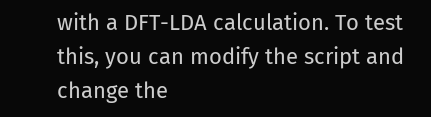with a DFT-LDA calculation. To test this, you can modify the script and change the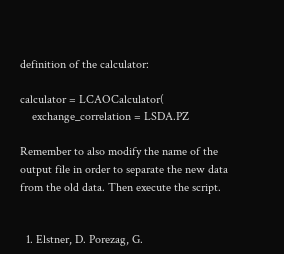definition of the calculator:

calculator = LCAOCalculator(
    exchange_correlation = LSDA.PZ

Remember to also modify the name of the output file in order to separate the new data from the old data. Then execute the script.


  1. Elstner, D. Porezag, G.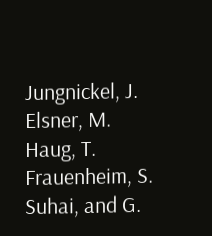Jungnickel, J. Elsner, M. Haug, T. Frauenheim, S. Suhai, and G.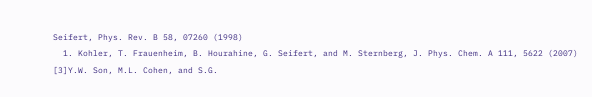Seifert, Phys. Rev. B 58, 07260 (1998)
  1. Kohler, T. Frauenheim, B. Hourahine, G. Seifert, and M. Sternberg, J. Phys. Chem. A 111, 5622 (2007)
[3]Y.W. Son, M.L. Cohen, and S.G.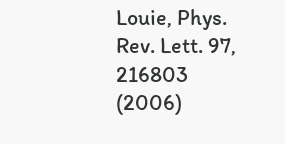Louie, Phys. Rev. Lett. 97, 216803 (2006)